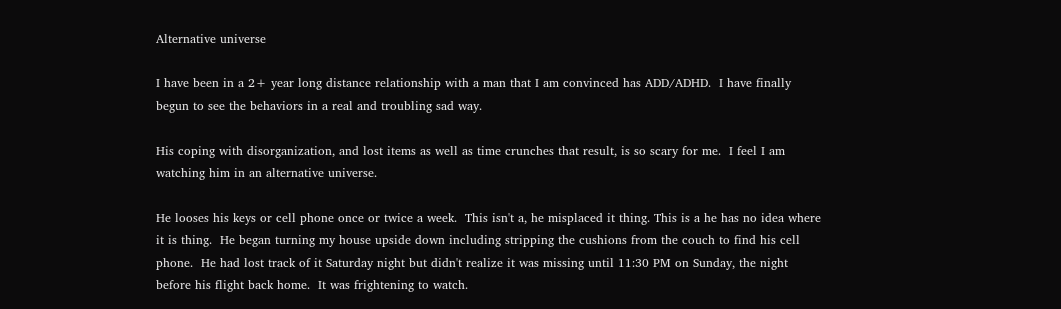Alternative universe

I have been in a 2+ year long distance relationship with a man that I am convinced has ADD/ADHD.  I have finally begun to see the behaviors in a real and troubling sad way.

His coping with disorganization, and lost items as well as time crunches that result, is so scary for me.  I feel I am watching him in an alternative universe.

He looses his keys or cell phone once or twice a week.  This isn't a, he misplaced it thing. This is a he has no idea where it is thing.  He began turning my house upside down including stripping the cushions from the couch to find his cell phone.  He had lost track of it Saturday night but didn't realize it was missing until 11:30 PM on Sunday, the night before his flight back home.  It was frightening to watch.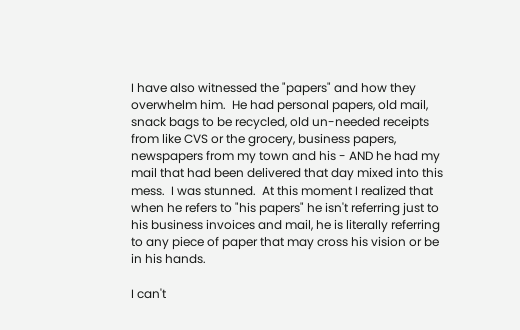I have also witnessed the "papers" and how they overwhelm him.  He had personal papers, old mail, snack bags to be recycled, old un-needed receipts from like CVS or the grocery, business papers, newspapers from my town and his - AND he had my mail that had been delivered that day mixed into this mess.  I was stunned.  At this moment I realized that when he refers to "his papers" he isn't referring just to his business invoices and mail, he is literally referring to any piece of paper that may cross his vision or be in his hands.

I can't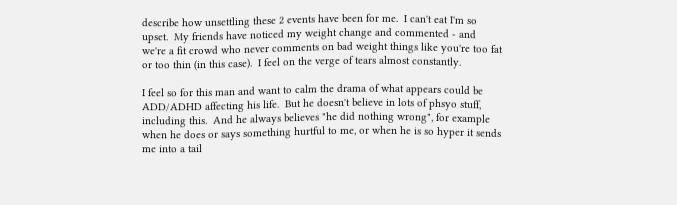describe how unsettling these 2 events have been for me.  I can't eat I'm so upset.  My friends have noticed my weight change and commented - and we're a fit crowd who never comments on bad weight things like you're too fat or too thin (in this case).  I feel on the verge of tears almost constantly.

I feel so for this man and want to calm the drama of what appears could be ADD/ADHD affecting his life.  But he doesn't believe in lots of phsyo stuff, including this.  And he always believes "he did nothing wrong", for example when he does or says something hurtful to me, or when he is so hyper it sends me into a tail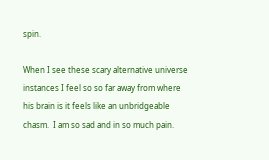spin.

When I see these scary alternative universe instances I feel so so far away from where his brain is it feels like an unbridgeable chasm.  I am so sad and in so much pain.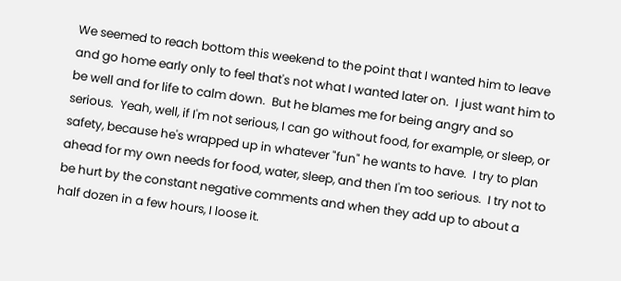We seemed to reach bottom this weekend to the point that I wanted him to leave and go home early only to feel that's not what I wanted later on.  I just want him to be well and for life to calm down.  But he blames me for being angry and so serious.  Yeah, well, if I'm not serious, I can go without food, for example, or sleep, or safety, because he's wrapped up in whatever "fun" he wants to have.  I try to plan ahead for my own needs for food, water, sleep, and then I'm too serious.  I try not to be hurt by the constant negative comments and when they add up to about a half dozen in a few hours, I loose it.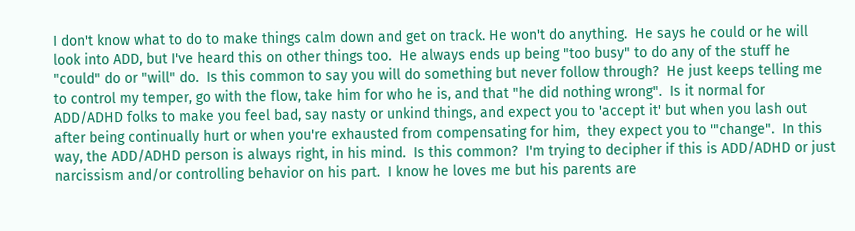I don't know what to do to make things calm down and get on track. He won't do anything.  He says he could or he will look into ADD, but I've heard this on other things too.  He always ends up being "too busy" to do any of the stuff he "could" do or "will" do.  Is this common to say you will do something but never follow through?  He just keeps telling me to control my temper, go with the flow, take him for who he is, and that "he did nothing wrong".  Is it normal for ADD/ADHD folks to make you feel bad, say nasty or unkind things, and expect you to 'accept it' but when you lash out after being continually hurt or when you're exhausted from compensating for him,  they expect you to '"change".  In this way, the ADD/ADHD person is always right, in his mind.  Is this common?  I'm trying to decipher if this is ADD/ADHD or just narcissism and/or controlling behavior on his part.  I know he loves me but his parents are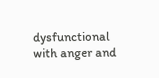dysfunctional with anger and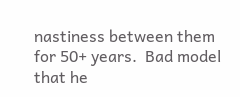nastiness between them for 50+ years.  Bad model that he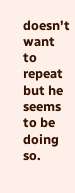doesn't want to repeat but he seems to be doing so.